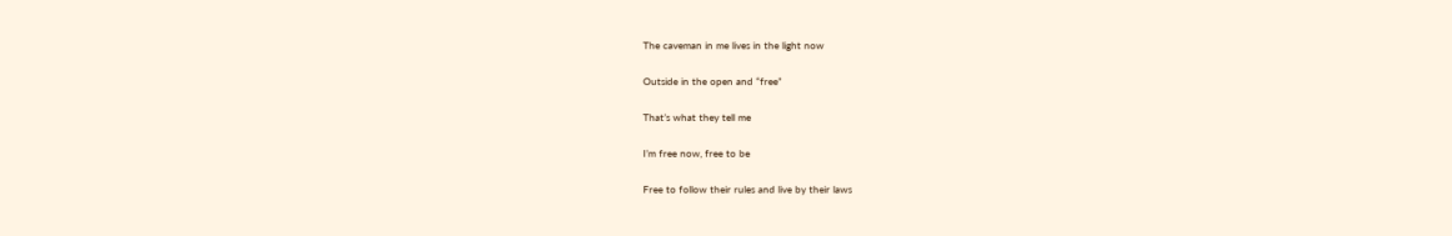The caveman in me lives in the light now

Outside in the open and “free”

That’s what they tell me

I’m free now, free to be

Free to follow their rules and live by their laws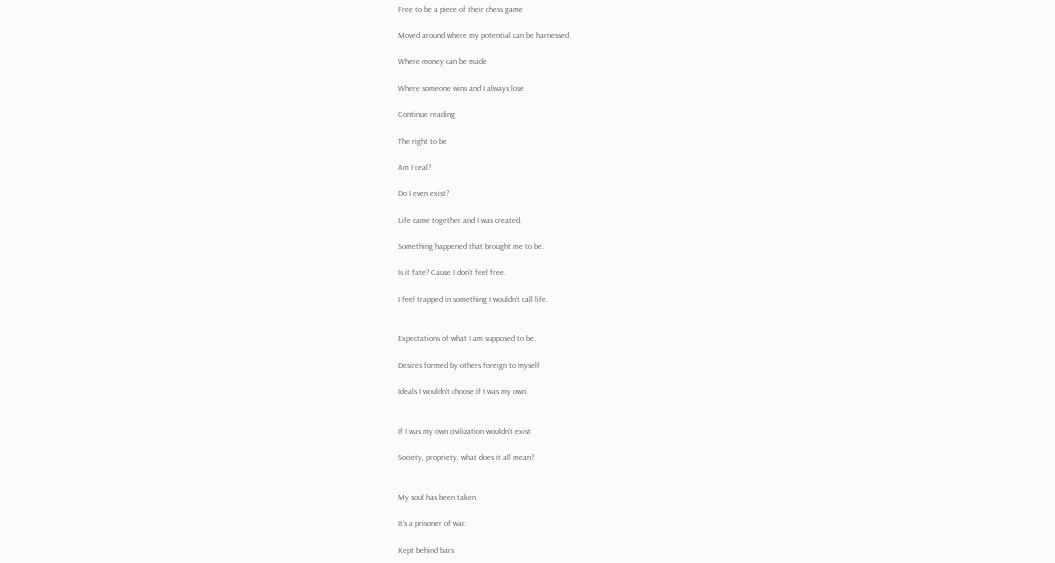Free to be a piece of their chess game

Moved around where my potential can be harnessed

Where money can be made

Where someone wins and I always lose

Continue reading

The right to be

Am I real?

Do I even exist?

Life came together and I was created.

Something happened that brought me to be.

Is it fate? Cause I don’t feel free.

I feel trapped in something I wouldn’t call life.


Expectations of what I am supposed to be.

Desires formed by others foreign to myself

Ideals I wouldn’t choose if I was my own.


If I was my own civilization wouldn’t exist

Society, propriety, what does it all mean?


My soul has been taken

It’s a prisoner of war.

Kept behind bars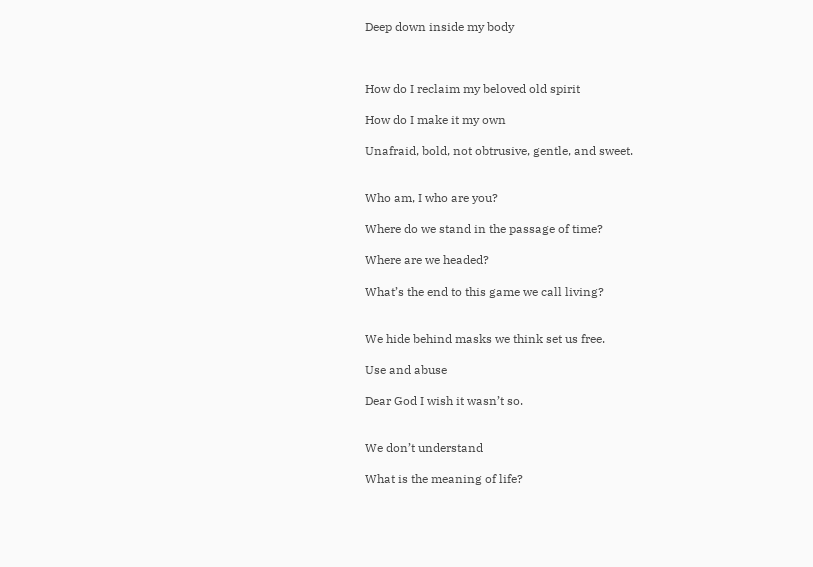Deep down inside my body



How do I reclaim my beloved old spirit

How do I make it my own

Unafraid, bold, not obtrusive, gentle, and sweet.


Who am, I who are you?

Where do we stand in the passage of time?

Where are we headed?

What’s the end to this game we call living?


We hide behind masks we think set us free.

Use and abuse

Dear God I wish it wasn’t so.


We don’t understand

What is the meaning of life?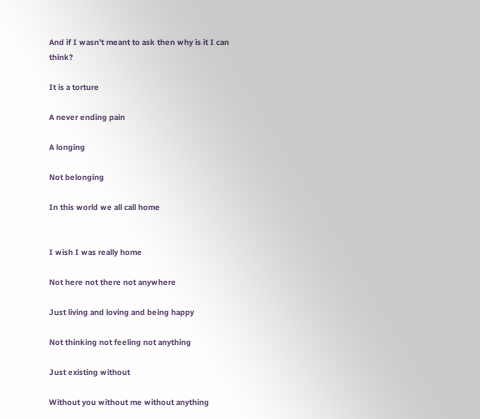And if I wasn’t meant to ask then why is it I can think?

It is a torture

A never ending pain

A longing

Not belonging

In this world we all call home


I wish I was really home

Not here not there not anywhere

Just living and loving and being happy

Not thinking not feeling not anything

Just existing without

Without you without me without anything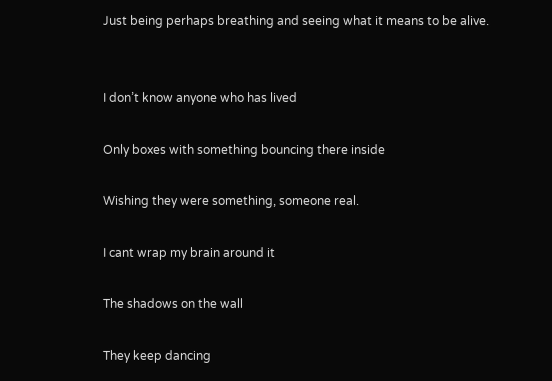Just being perhaps breathing and seeing what it means to be alive.


I don’t know anyone who has lived

Only boxes with something bouncing there inside

Wishing they were something, someone real.

I cant wrap my brain around it

The shadows on the wall

They keep dancing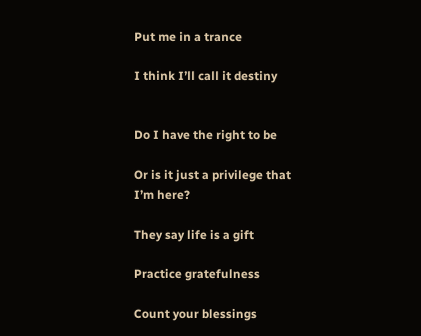Put me in a trance

I think I’ll call it destiny


Do I have the right to be

Or is it just a privilege that I’m here?

They say life is a gift

Practice gratefulness

Count your blessings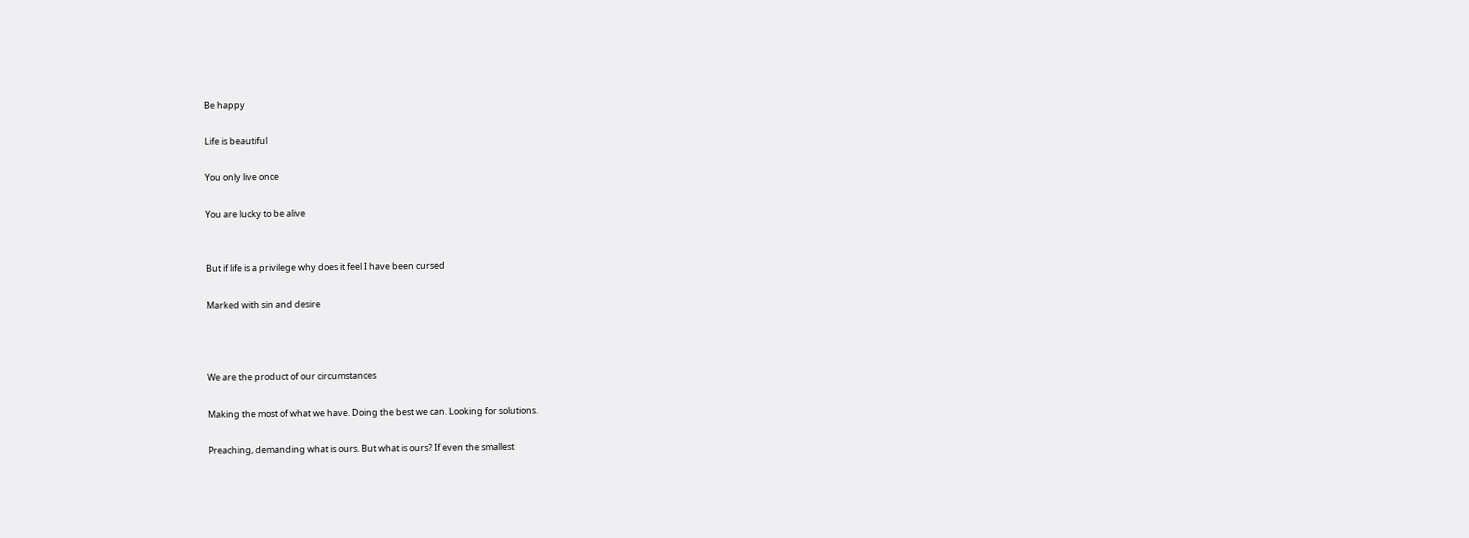Be happy

Life is beautiful

You only live once

You are lucky to be alive


But if life is a privilege why does it feel I have been cursed

Marked with sin and desire



We are the product of our circumstances

Making the most of what we have. Doing the best we can. Looking for solutions.

Preaching, demanding what is ours. But what is ours? If even the smallest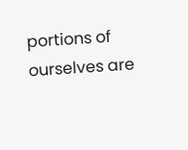portions of ourselves are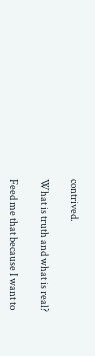contrived.

What is truth and what is real?

Feed me that because I want to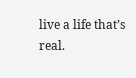live a life that’s real.